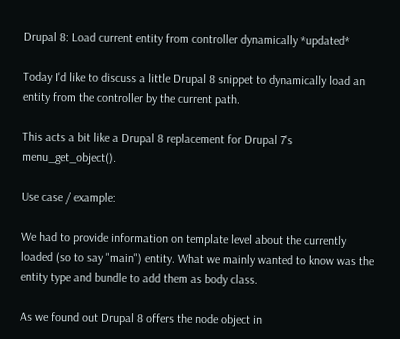Drupal 8: Load current entity from controller dynamically *updated*

Today I'd like to discuss a little Drupal 8 snippet to dynamically load an entity from the controller by the current path.

This acts a bit like a Drupal 8 replacement for Drupal 7's menu_get_object().

Use case / example:

We had to provide information on template level about the currently loaded (so to say "main") entity. What we mainly wanted to know was the entity type and bundle to add them as body class.

As we found out Drupal 8 offers the node object in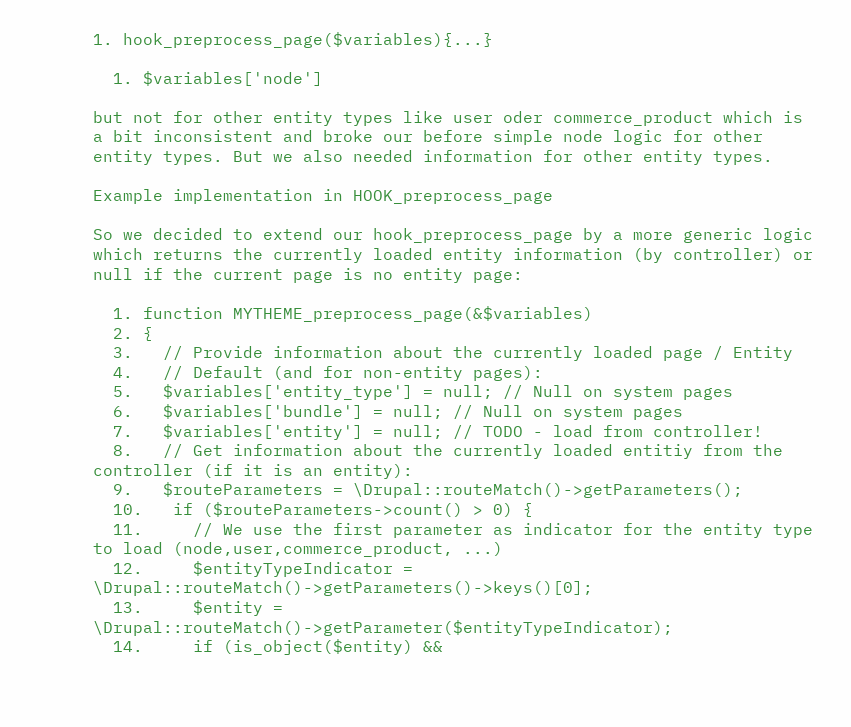1. hook_preprocess_page($variables){...}

  1. $variables['node']

but not for other entity types like user oder commerce_product which is a bit inconsistent and broke our before simple node logic for other entity types. But we also needed information for other entity types.

Example implementation in HOOK_preprocess_page

So we decided to extend our hook_preprocess_page by a more generic logic which returns the currently loaded entity information (by controller) or null if the current page is no entity page:

  1. function MYTHEME_preprocess_page(&$variables)
  2. {
  3.   // Provide information about the currently loaded page / Entity
  4.   // Default (and for non-entity pages):
  5.   $variables['entity_type'] = null; // Null on system pages
  6.   $variables['bundle'] = null; // Null on system pages
  7.   $variables['entity'] = null; // TODO - load from controller!
  8.   // Get information about the currently loaded entitiy from the controller (if it is an entity):
  9.   $routeParameters = \Drupal::routeMatch()->getParameters();
  10.   if ($routeParameters->count() > 0) {
  11.     // We use the first parameter as indicator for the entity type to load (node,user,commerce_product, ...)
  12.     $entityTypeIndicator = \Drupal::routeMatch()->getParameters()->keys()[0];
  13.     $entity = \Drupal::routeMatch()->getParameter($entityTypeIndicator);
  14.     if (is_object($entity) &&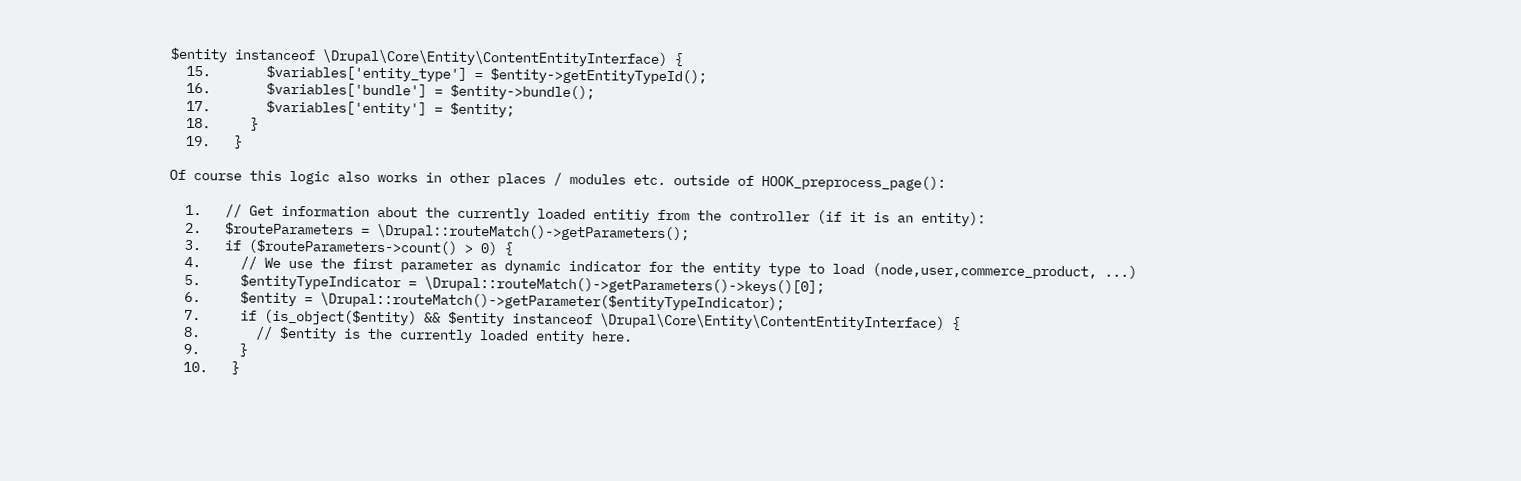$entity instanceof \Drupal\Core\Entity\ContentEntityInterface) {
  15.       $variables['entity_type'] = $entity->getEntityTypeId();
  16.       $variables['bundle'] = $entity->bundle();
  17.       $variables['entity'] = $entity;
  18.     }
  19.   }

Of course this logic also works in other places / modules etc. outside of HOOK_preprocess_page():

  1.   // Get information about the currently loaded entitiy from the controller (if it is an entity):
  2.   $routeParameters = \Drupal::routeMatch()->getParameters();
  3.   if ($routeParameters->count() > 0) {
  4.     // We use the first parameter as dynamic indicator for the entity type to load (node,user,commerce_product, ...)
  5.     $entityTypeIndicator = \Drupal::routeMatch()->getParameters()->keys()[0];
  6.     $entity = \Drupal::routeMatch()->getParameter($entityTypeIndicator);
  7.     if (is_object($entity) && $entity instanceof \Drupal\Core\Entity\ContentEntityInterface) {
  8.       // $entity is the currently loaded entity here.
  9.     }
  10.   }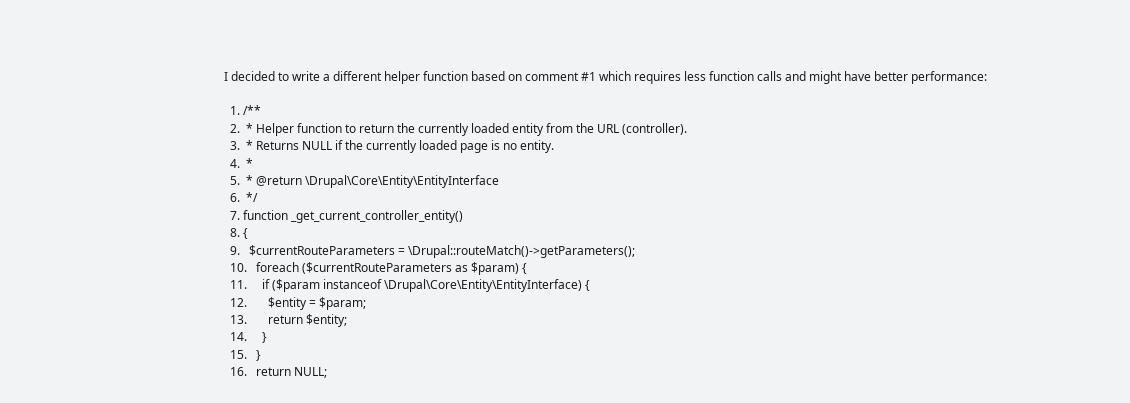I decided to write a different helper function based on comment #1 which requires less function calls and might have better performance:

  1. /**
  2.  * Helper function to return the currently loaded entity from the URL (controller).
  3.  * Returns NULL if the currently loaded page is no entity.
  4.  *
  5.  * @return \Drupal\Core\Entity\EntityInterface
  6.  */
  7. function _get_current_controller_entity()
  8. {
  9.   $currentRouteParameters = \Drupal::routeMatch()->getParameters();
  10.   foreach ($currentRouteParameters as $param) {
  11.     if ($param instanceof \Drupal\Core\Entity\EntityInterface) {
  12.       $entity = $param;
  13.       return $entity;
  14.     }
  15.   }
  16.   return NULL;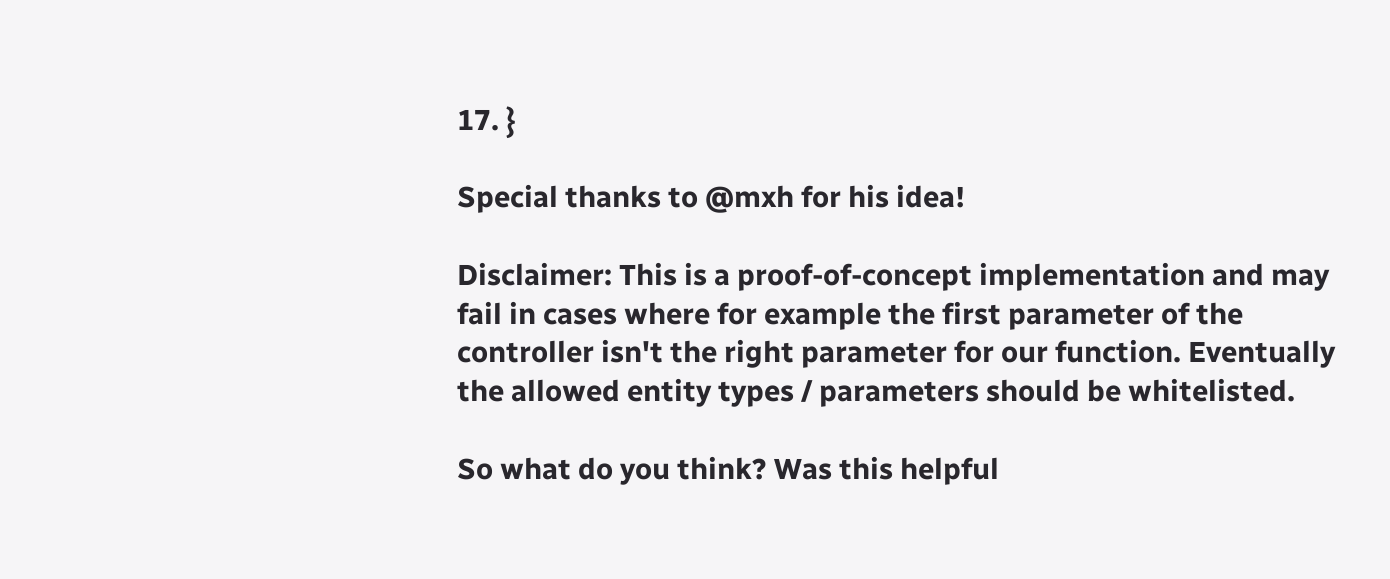17. }

Special thanks to @mxh for his idea!

Disclaimer: This is a proof-of-concept implementation and may fail in cases where for example the first parameter of the controller isn't the right parameter for our function. Eventually the allowed entity types / parameters should be whitelisted.

So what do you think? Was this helpful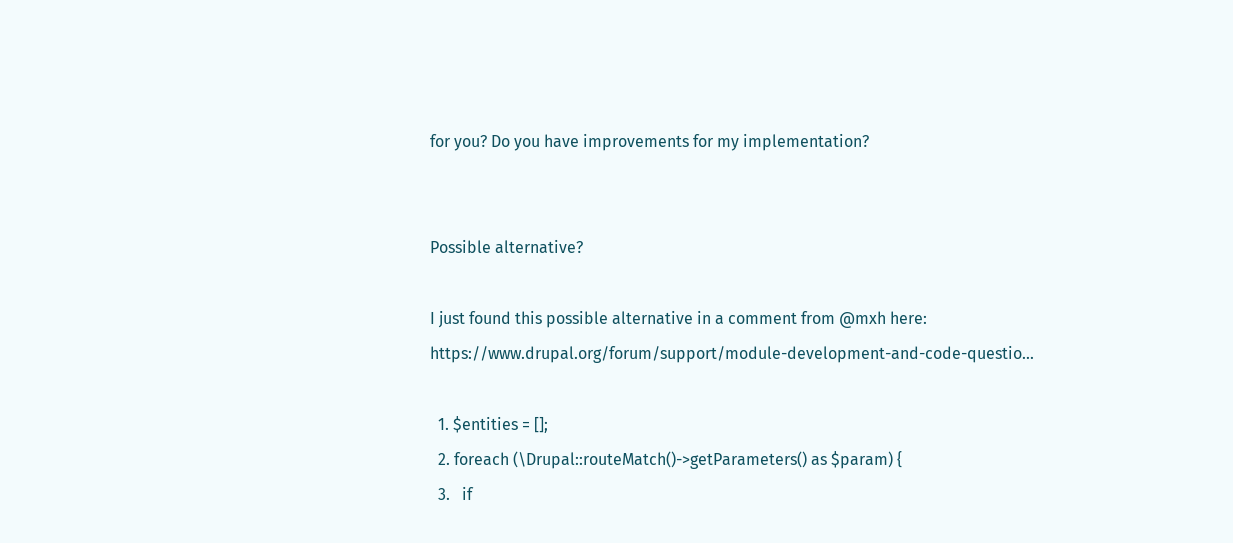for you? Do you have improvements for my implementation?


Possible alternative?

I just found this possible alternative in a comment from @mxh here: https://www.drupal.org/forum/support/module-development-and-code-questio...

  1. $entities = [];
  2. foreach (\Drupal::routeMatch()->getParameters() as $param) {
  3.   if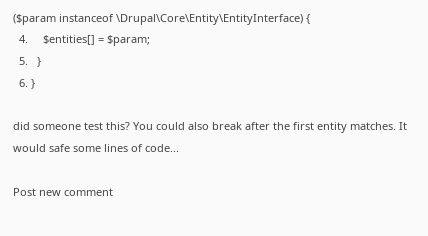($param instanceof \Drupal\Core\Entity\EntityInterface) {
  4.     $entities[] = $param;
  5.   }
  6. }

did someone test this? You could also break after the first entity matches. It would safe some lines of code...

Post new comment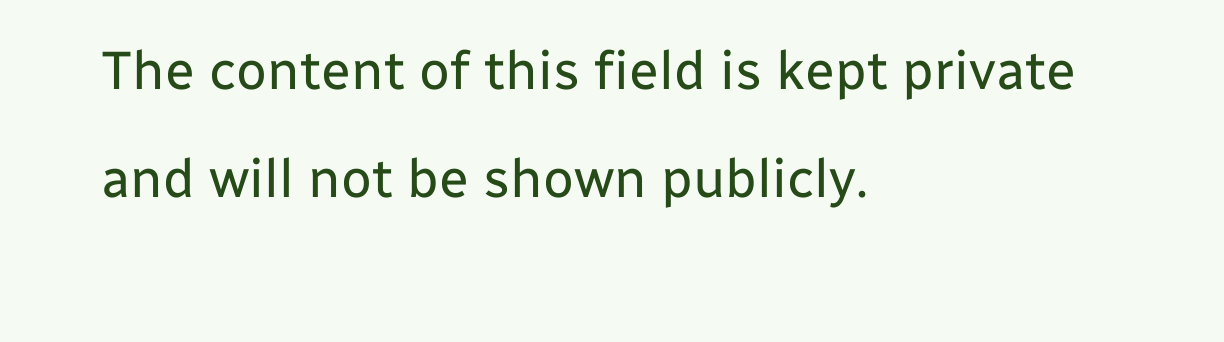The content of this field is kept private and will not be shown publicly.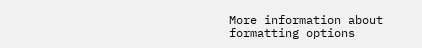More information about formatting options